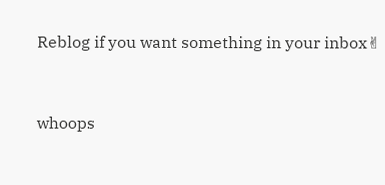Reblog if you want something in your inbox✌


whoops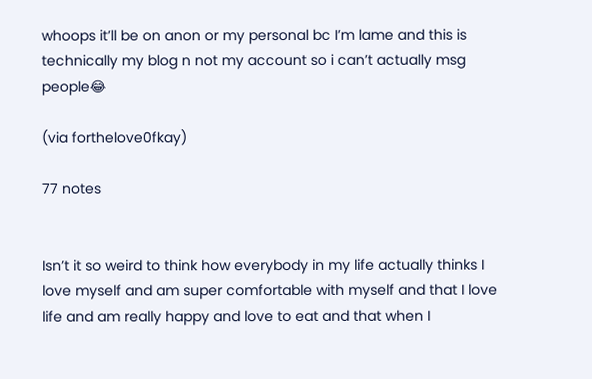whoops it’ll be on anon or my personal bc I’m lame and this is technically my blog n not my account so i can’t actually msg people😂

(via forthelove0fkay)

77 notes


Isn’t it so weird to think how everybody in my life actually thinks I love myself and am super comfortable with myself and that I love life and am really happy and love to eat and that when I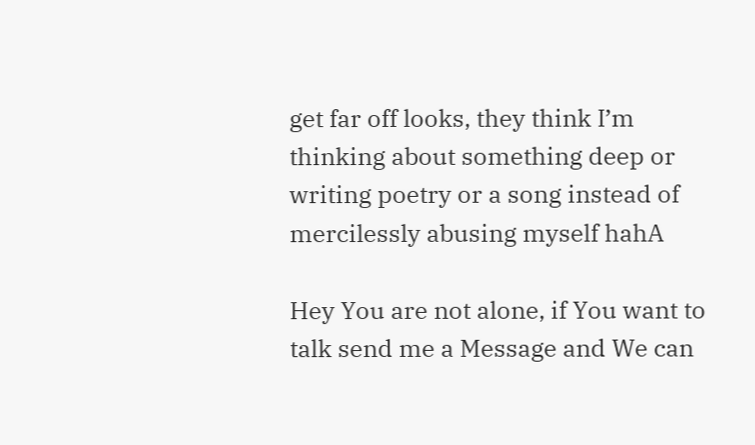get far off looks, they think I’m thinking about something deep or writing poetry or a song instead of mercilessly abusing myself hahA

Hey You are not alone, if You want to talk send me a Message and We can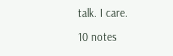talk. I care.

10 notes